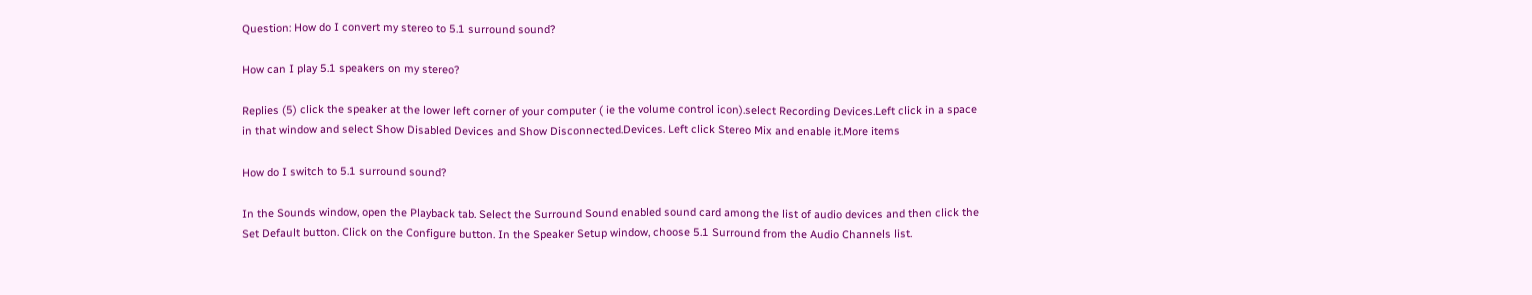Question: How do I convert my stereo to 5.1 surround sound?

How can I play 5.1 speakers on my stereo?

Replies (5) click the speaker at the lower left corner of your computer ( ie the volume control icon).select Recording Devices.Left click in a space in that window and select Show Disabled Devices and Show Disconnected.Devices. Left click Stereo Mix and enable it.More items

How do I switch to 5.1 surround sound?

In the Sounds window, open the Playback tab. Select the Surround Sound enabled sound card among the list of audio devices and then click the Set Default button. Click on the Configure button. In the Speaker Setup window, choose 5.1 Surround from the Audio Channels list.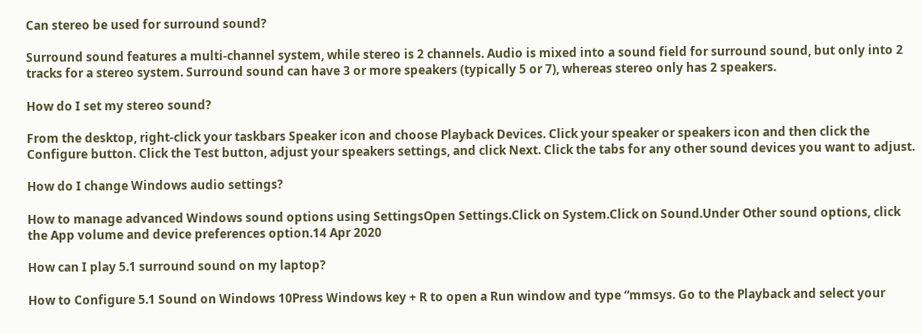Can stereo be used for surround sound?

Surround sound features a multi-channel system, while stereo is 2 channels. Audio is mixed into a sound field for surround sound, but only into 2 tracks for a stereo system. Surround sound can have 3 or more speakers (typically 5 or 7), whereas stereo only has 2 speakers.

How do I set my stereo sound?

From the desktop, right-click your taskbars Speaker icon and choose Playback Devices. Click your speaker or speakers icon and then click the Configure button. Click the Test button, adjust your speakers settings, and click Next. Click the tabs for any other sound devices you want to adjust.

How do I change Windows audio settings?

How to manage advanced Windows sound options using SettingsOpen Settings.Click on System.Click on Sound.Under Other sound options, click the App volume and device preferences option.14 Apr 2020

How can I play 5.1 surround sound on my laptop?

How to Configure 5.1 Sound on Windows 10Press Windows key + R to open a Run window and type “mmsys. Go to the Playback and select your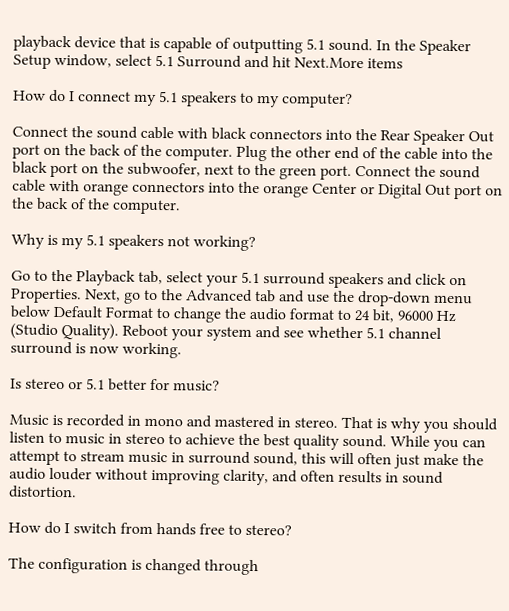playback device that is capable of outputting 5.1 sound. In the Speaker Setup window, select 5.1 Surround and hit Next.More items

How do I connect my 5.1 speakers to my computer?

Connect the sound cable with black connectors into the Rear Speaker Out port on the back of the computer. Plug the other end of the cable into the black port on the subwoofer, next to the green port. Connect the sound cable with orange connectors into the orange Center or Digital Out port on the back of the computer.

Why is my 5.1 speakers not working?

Go to the Playback tab, select your 5.1 surround speakers and click on Properties. Next, go to the Advanced tab and use the drop-down menu below Default Format to change the audio format to 24 bit, 96000 Hz (Studio Quality). Reboot your system and see whether 5.1 channel surround is now working.

Is stereo or 5.1 better for music?

Music is recorded in mono and mastered in stereo. That is why you should listen to music in stereo to achieve the best quality sound. While you can attempt to stream music in surround sound, this will often just make the audio louder without improving clarity, and often results in sound distortion.

How do I switch from hands free to stereo?

The configuration is changed through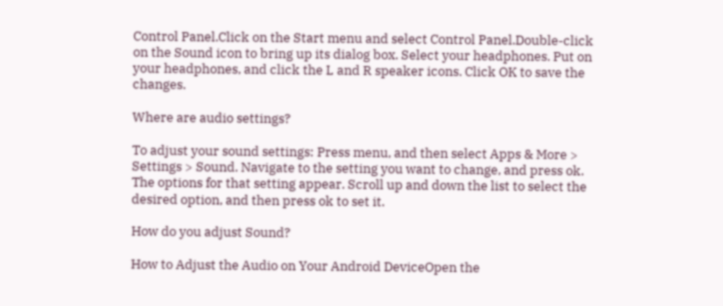Control Panel.Click on the Start menu and select Control Panel.Double-click on the Sound icon to bring up its dialog box. Select your headphones. Put on your headphones, and click the L and R speaker icons. Click OK to save the changes.

Where are audio settings?

To adjust your sound settings: Press menu, and then select Apps & More > Settings > Sound. Navigate to the setting you want to change, and press ok. The options for that setting appear. Scroll up and down the list to select the desired option, and then press ok to set it.

How do you adjust Sound?

How to Adjust the Audio on Your Android DeviceOpen the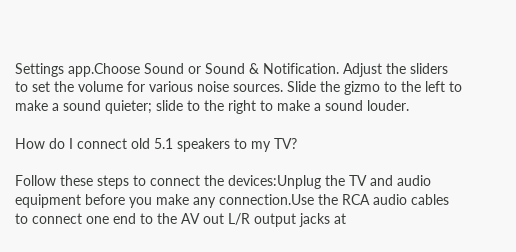Settings app.Choose Sound or Sound & Notification. Adjust the sliders to set the volume for various noise sources. Slide the gizmo to the left to make a sound quieter; slide to the right to make a sound louder.

How do I connect old 5.1 speakers to my TV?

Follow these steps to connect the devices:Unplug the TV and audio equipment before you make any connection.Use the RCA audio cables to connect one end to the AV out L/R output jacks at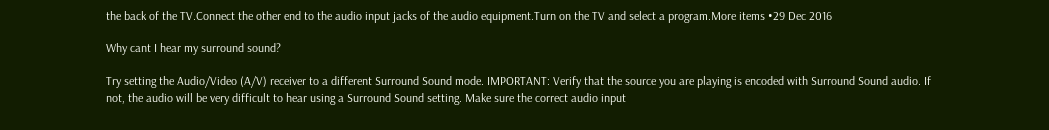the back of the TV.Connect the other end to the audio input jacks of the audio equipment.Turn on the TV and select a program.More items •29 Dec 2016

Why cant I hear my surround sound?

Try setting the Audio/Video (A/V) receiver to a different Surround Sound mode. IMPORTANT: Verify that the source you are playing is encoded with Surround Sound audio. If not, the audio will be very difficult to hear using a Surround Sound setting. Make sure the correct audio input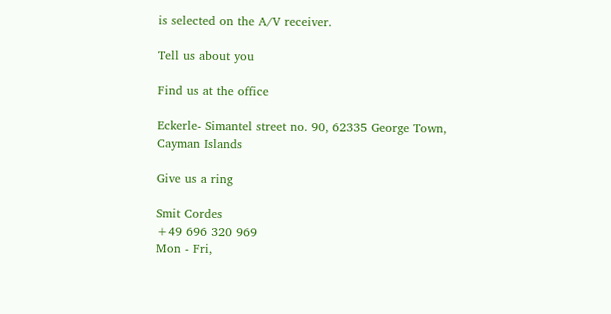is selected on the A/V receiver.

Tell us about you

Find us at the office

Eckerle- Simantel street no. 90, 62335 George Town, Cayman Islands

Give us a ring

Smit Cordes
+49 696 320 969
Mon - Fri,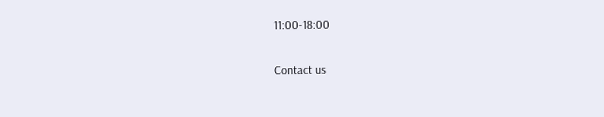11:00-18:00

Contact us